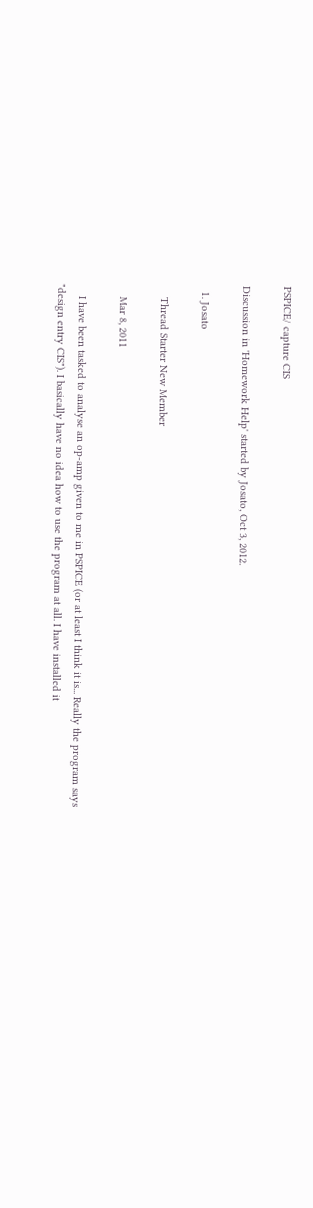PSPICE/ capture CIS

Discussion in 'Homework Help' started by Josato, Oct 3, 2012.

  1. Josato

    Thread Starter New Member

    Mar 8, 2011

    I have been tasked to analyse an op-amp given to me in PSPICE (or at least I think it is... Really the program says "design entry CIS"). I basically have no idea how to use the program at all. I have installed it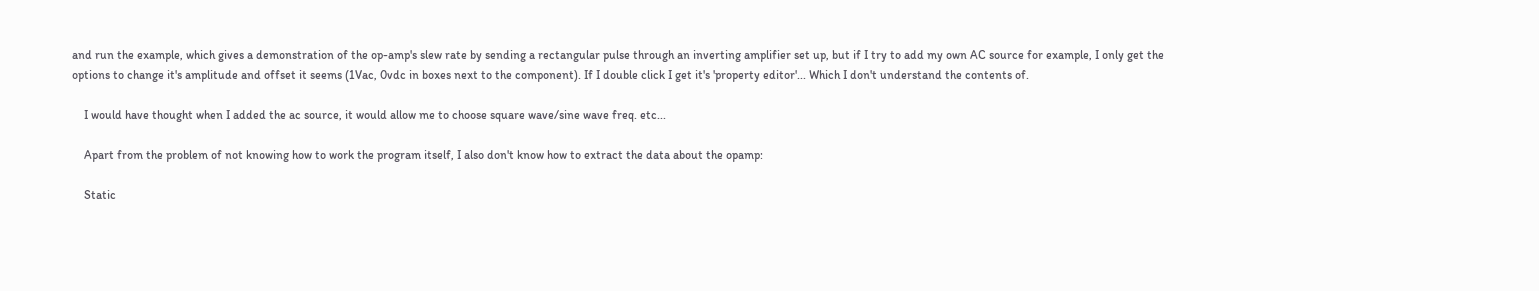and run the example, which gives a demonstration of the op-amp's slew rate by sending a rectangular pulse through an inverting amplifier set up, but if I try to add my own AC source for example, I only get the options to change it's amplitude and offset it seems (1Vac, 0vdc in boxes next to the component). If I double click I get it's 'property editor'... Which I don't understand the contents of.

    I would have thought when I added the ac source, it would allow me to choose square wave/sine wave freq. etc...

    Apart from the problem of not knowing how to work the program itself, I also don't know how to extract the data about the opamp:

    Static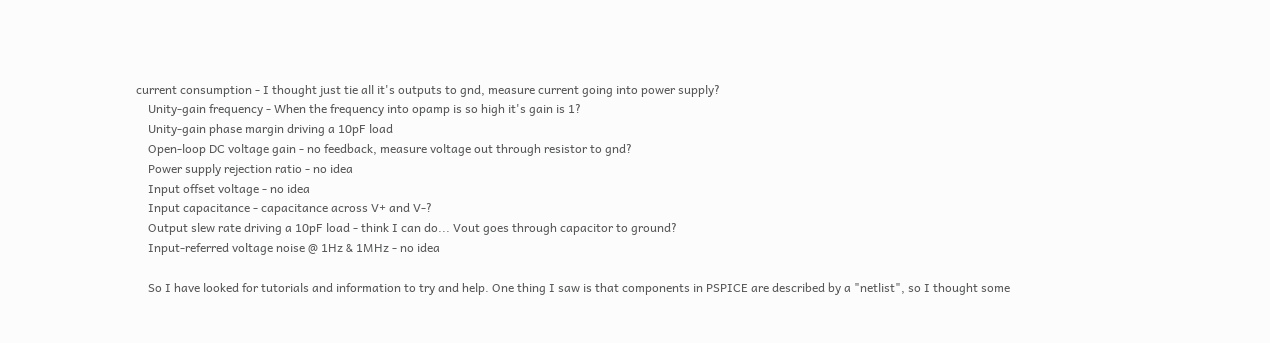current consumption - I thought just tie all it's outputs to gnd, measure current going into power supply?
    Unity-gain frequency - When the frequency into opamp is so high it's gain is 1?
    Unity-gain phase margin driving a 10pF load
    Open-loop DC voltage gain - no feedback, measure voltage out through resistor to gnd?
    Power supply rejection ratio - no idea
    Input offset voltage - no idea
    Input capacitance - capacitance across V+ and V-?
    Output slew rate driving a 10pF load - think I can do... Vout goes through capacitor to ground?
    Input-referred voltage noise @ 1Hz & 1MHz - no idea

    So I have looked for tutorials and information to try and help. One thing I saw is that components in PSPICE are described by a "netlist", so I thought some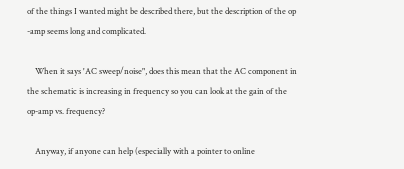of the things I wanted might be described there, but the description of the op -amp seems long and complicated.

    When it says 'AC sweep/noise", does this mean that the AC component in the schematic is increasing in frequency so you can look at the gain of the op-amp vs. frequency?

    Anyway, if anyone can help (especially with a pointer to online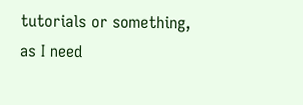tutorials or something, as I need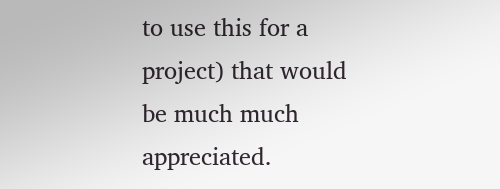to use this for a project) that would be much much appreciated.